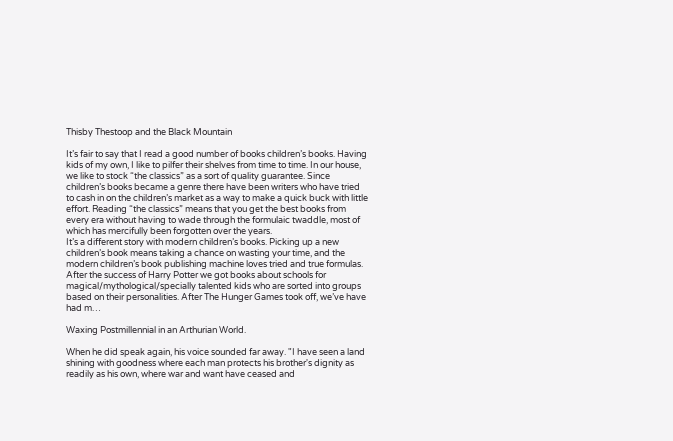Thisby Thestoop and the Black Mountain

It’s fair to say that I read a good number of books children’s books. Having kids of my own, I like to pilfer their shelves from time to time. In our house, we like to stock “the classics” as a sort of quality guarantee. Since children’s books became a genre there have been writers who have tried to cash in on the children’s market as a way to make a quick buck with little effort. Reading “the classics” means that you get the best books from every era without having to wade through the formulaic twaddle, most of which has mercifully been forgotten over the years.
It’s a different story with modern children’s books. Picking up a new children’s book means taking a chance on wasting your time, and the modern children’s book publishing machine loves tried and true formulas. After the success of Harry Potter we got books about schools for magical/mythological/specially talented kids who are sorted into groups based on their personalities. After The Hunger Games took off, we’ve have had m…

Waxing Postmillennial in an Arthurian World.

When he did speak again, his voice sounded far away. "I have seen a land shining with goodness where each man protects his brother's dignity as readily as his own, where war and want have ceased and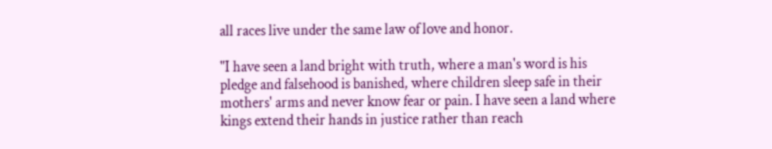all races live under the same law of love and honor.

"I have seen a land bright with truth, where a man's word is his pledge and falsehood is banished, where children sleep safe in their mothers' arms and never know fear or pain. I have seen a land where kings extend their hands in justice rather than reach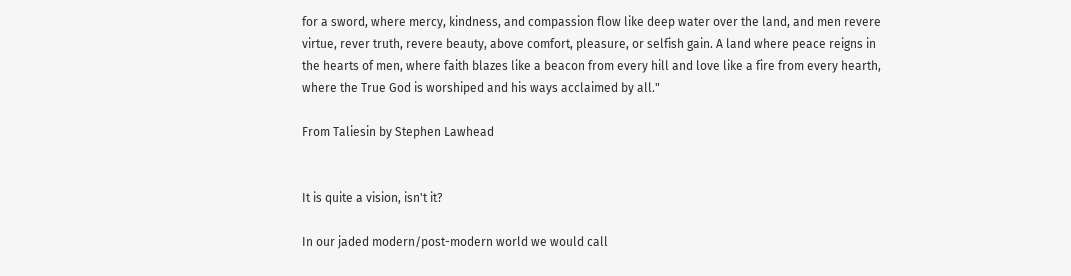for a sword, where mercy, kindness, and compassion flow like deep water over the land, and men revere virtue, rever truth, revere beauty, above comfort, pleasure, or selfish gain. A land where peace reigns in the hearts of men, where faith blazes like a beacon from every hill and love like a fire from every hearth, where the True God is worshiped and his ways acclaimed by all."

From Taliesin by Stephen Lawhead


It is quite a vision, isn't it?

In our jaded modern/post-modern world we would call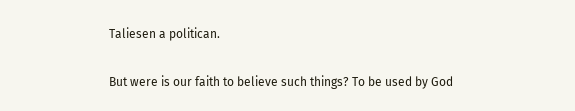Taliesen a politican.

But were is our faith to believe such things? To be used by God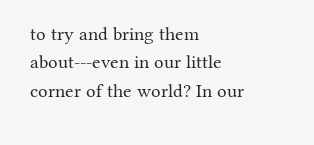to try and bring them about---even in our little corner of the world? In our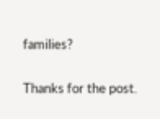families?

Thanks for the post.